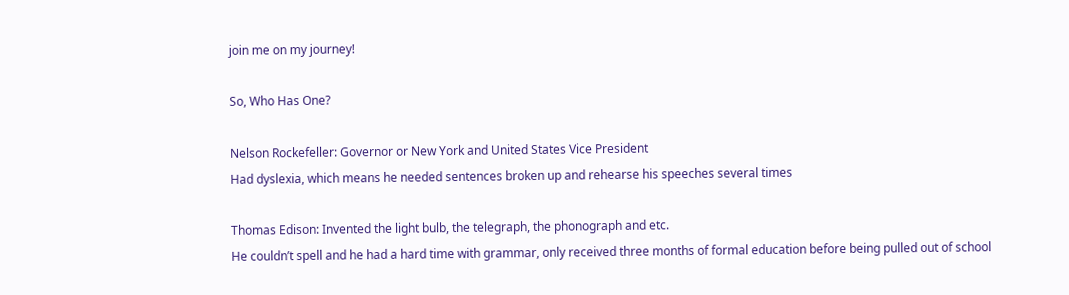join me on my journey!

So, Who Has One?

Nelson Rockefeller: Governor or New York and United States Vice President
Had dyslexia, which means he needed sentences broken up and rehearse his speeches several times

Thomas Edison: Invented the light bulb, the telegraph, the phonograph and etc.
He couldn’t spell and he had a hard time with grammar, only received three months of formal education before being pulled out of school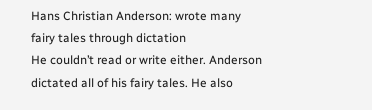Hans Christian Anderson: wrote many fairy tales through dictation
He couldn’t read or write either. Anderson dictated all of his fairy tales. He also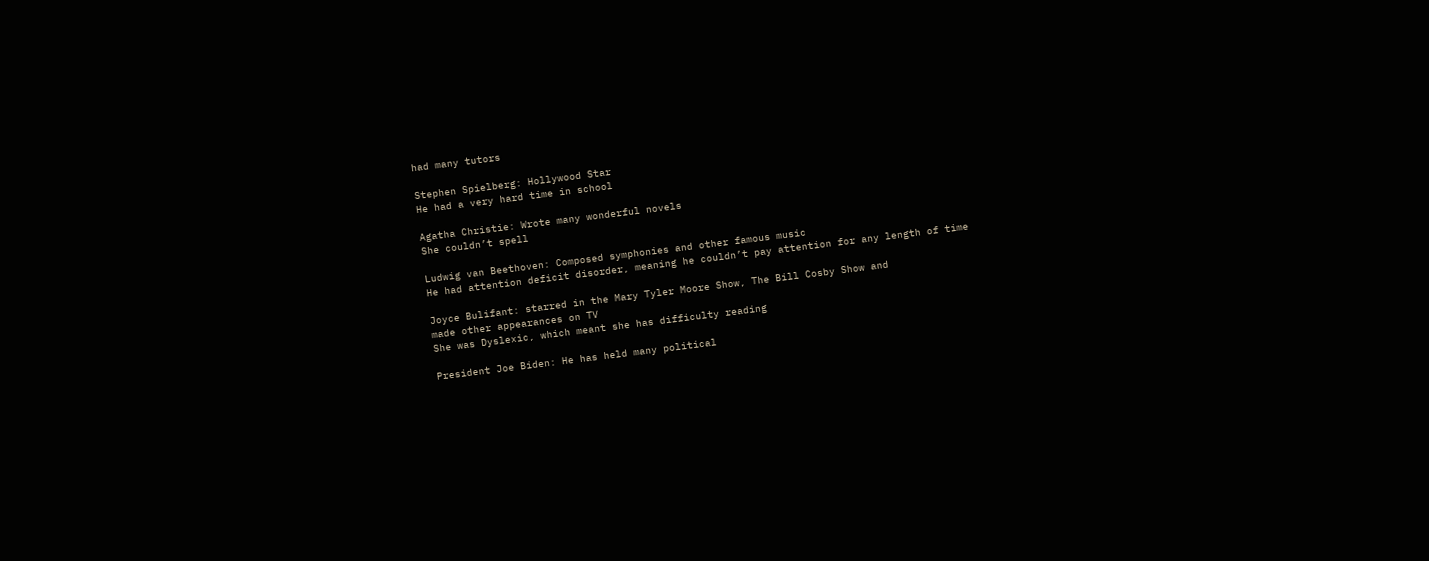had many tutors

Stephen Spielberg: Hollywood Star
He had a very hard time in school

Agatha Christie: Wrote many wonderful novels
She couldn’t spell

Ludwig van Beethoven: Composed symphonies and other famous music
He had attention deficit disorder, meaning he couldn’t pay attention for any length of time

Joyce Bulifant: starred in the Mary Tyler Moore Show, The Bill Cosby Show and
made other appearances on TV
She was Dyslexic, which meant she has difficulty reading

President Joe Biden: He has held many political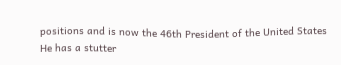positions and is now the 46th President of the United States
He has a stutter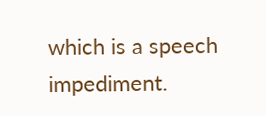which is a speech impediment.